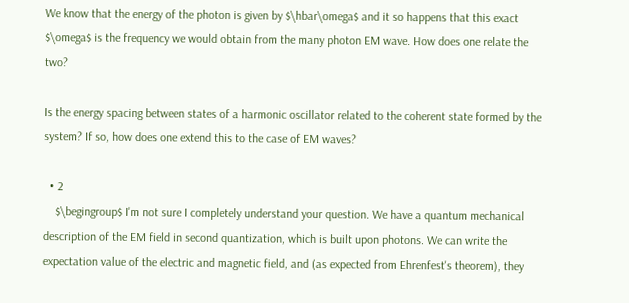We know that the energy of the photon is given by $\hbar\omega$ and it so happens that this exact $\omega$ is the frequency we would obtain from the many photon EM wave. How does one relate the two?

Is the energy spacing between states of a harmonic oscillator related to the coherent state formed by the system? If so, how does one extend this to the case of EM waves?

  • 2
    $\begingroup$ I'm not sure I completely understand your question. We have a quantum mechanical description of the EM field in second quantization, which is built upon photons. We can write the expectation value of the electric and magnetic field, and (as expected from Ehrenfest's theorem), they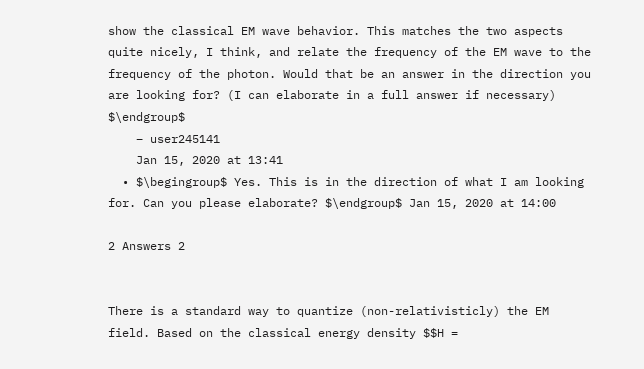show the classical EM wave behavior. This matches the two aspects quite nicely, I think, and relate the frequency of the EM wave to the frequency of the photon. Would that be an answer in the direction you are looking for? (I can elaborate in a full answer if necessary) $\endgroup$
    – user245141
    Jan 15, 2020 at 13:41
  • $\begingroup$ Yes. This is in the direction of what I am looking for. Can you please elaborate? $\endgroup$ Jan 15, 2020 at 14:00

2 Answers 2


There is a standard way to quantize (non-relativisticly) the EM field. Based on the classical energy density $$H =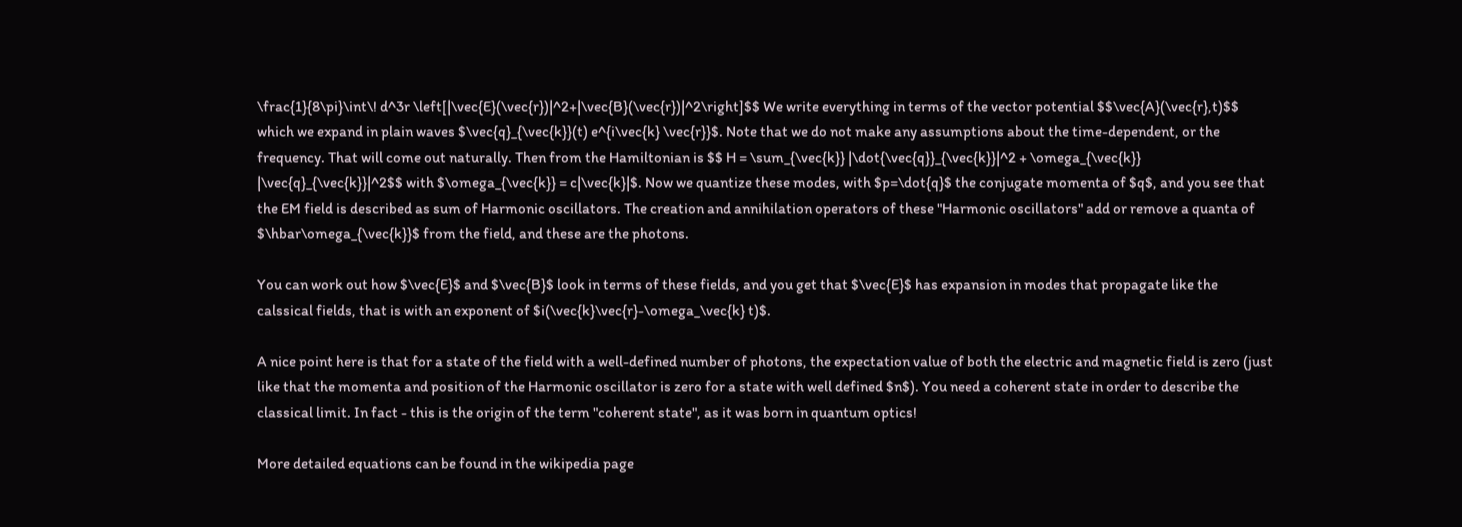\frac{1}{8\pi}\int\! d^3r \left[|\vec{E}(\vec{r})|^2+|\vec{B}(\vec{r})|^2\right]$$ We write everything in terms of the vector potential $$\vec{A}(\vec{r},t)$$ which we expand in plain waves $\vec{q}_{\vec{k}}(t) e^{i\vec{k} \vec{r}}$. Note that we do not make any assumptions about the time-dependent, or the frequency. That will come out naturally. Then from the Hamiltonian is $$ H = \sum_{\vec{k}} |\dot{\vec{q}}_{\vec{k}}|^2 + \omega_{\vec{k}} |\vec{q}_{\vec{k}}|^2$$ with $\omega_{\vec{k}} = c|\vec{k}|$. Now we quantize these modes, with $p=\dot{q}$ the conjugate momenta of $q$, and you see that the EM field is described as sum of Harmonic oscillators. The creation and annihilation operators of these "Harmonic oscillators" add or remove a quanta of $\hbar\omega_{\vec{k}}$ from the field, and these are the photons.

You can work out how $\vec{E}$ and $\vec{B}$ look in terms of these fields, and you get that $\vec{E}$ has expansion in modes that propagate like the calssical fields, that is with an exponent of $i(\vec{k}\vec{r}-\omega_\vec{k} t)$.

A nice point here is that for a state of the field with a well-defined number of photons, the expectation value of both the electric and magnetic field is zero (just like that the momenta and position of the Harmonic oscillator is zero for a state with well defined $n$). You need a coherent state in order to describe the classical limit. In fact - this is the origin of the term "coherent state", as it was born in quantum optics!

More detailed equations can be found in the wikipedia page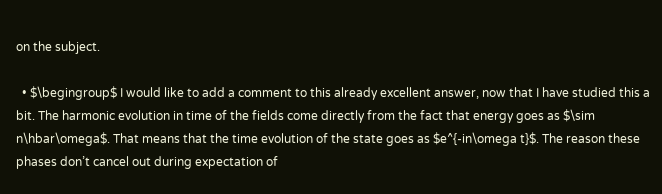on the subject.

  • $\begingroup$ I would like to add a comment to this already excellent answer, now that I have studied this a bit. The harmonic evolution in time of the fields come directly from the fact that energy goes as $\sim n\hbar\omega$. That means that the time evolution of the state goes as $e^{-in\omega t}$. The reason these phases don’t cancel out during expectation of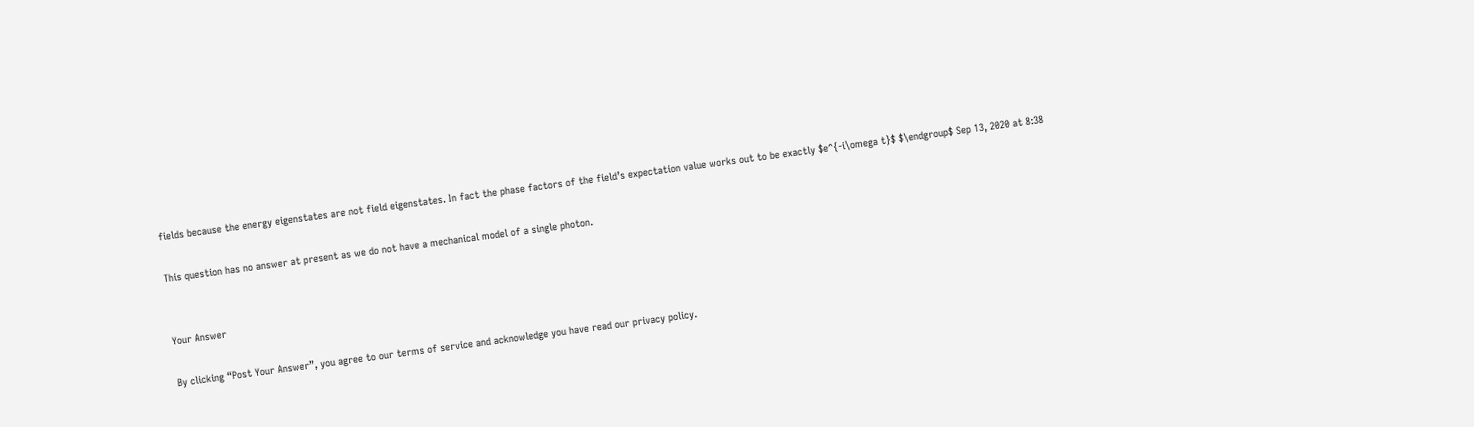fields because the energy eigenstates are not field eigenstates. In fact the phase factors of the field’s expectation value works out to be exactly $e^{-i\omega t}$ $\endgroup$ Sep 13, 2020 at 8:38

This question has no answer at present as we do not have a mechanical model of a single photon.


Your Answer

By clicking “Post Your Answer”, you agree to our terms of service and acknowledge you have read our privacy policy.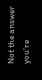Not the answer you're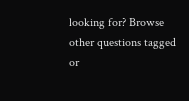looking for? Browse other questions tagged or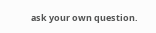ask your own question.